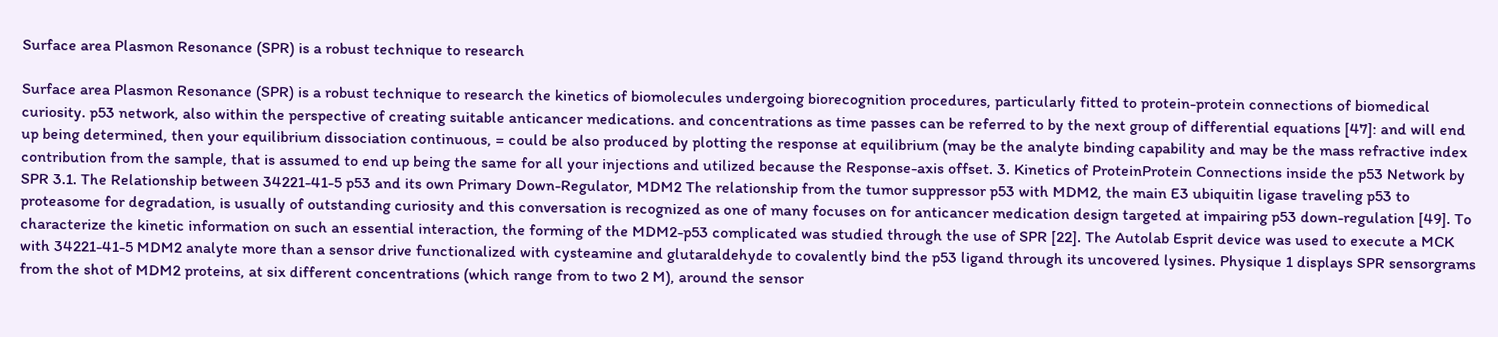Surface area Plasmon Resonance (SPR) is a robust technique to research

Surface area Plasmon Resonance (SPR) is a robust technique to research the kinetics of biomolecules undergoing biorecognition procedures, particularly fitted to protein-protein connections of biomedical curiosity. p53 network, also within the perspective of creating suitable anticancer medications. and concentrations as time passes can be referred to by the next group of differential equations [47]: and will end up being determined, then your equilibrium dissociation continuous, = could be also produced by plotting the response at equilibrium (may be the analyte binding capability and may be the mass refractive index contribution from the sample, that is assumed to end up being the same for all your injections and utilized because the Response-axis offset. 3. Kinetics of ProteinProtein Connections inside the p53 Network by SPR 3.1. The Relationship between 34221-41-5 p53 and its own Primary Down-Regulator, MDM2 The relationship from the tumor suppressor p53 with MDM2, the main E3 ubiquitin ligase traveling p53 to proteasome for degradation, is usually of outstanding curiosity and this conversation is recognized as one of many focuses on for anticancer medication design targeted at impairing p53 down-regulation [49]. To characterize the kinetic information on such an essential interaction, the forming of the MDM2-p53 complicated was studied through the use of SPR [22]. The Autolab Esprit device was used to execute a MCK with 34221-41-5 MDM2 analyte more than a sensor drive functionalized with cysteamine and glutaraldehyde to covalently bind the p53 ligand through its uncovered lysines. Physique 1 displays SPR sensorgrams from the shot of MDM2 proteins, at six different concentrations (which range from to two 2 M), around the sensor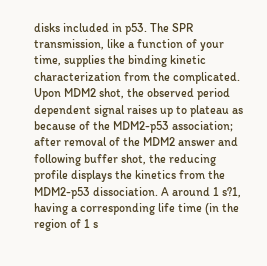disks included in p53. The SPR transmission, like a function of your time, supplies the binding kinetic characterization from the complicated. Upon MDM2 shot, the observed period dependent signal raises up to plateau as because of the MDM2-p53 association; after removal of the MDM2 answer and following buffer shot, the reducing profile displays the kinetics from the MDM2-p53 dissociation. A around 1 s?1, having a corresponding life time (in the region of 1 s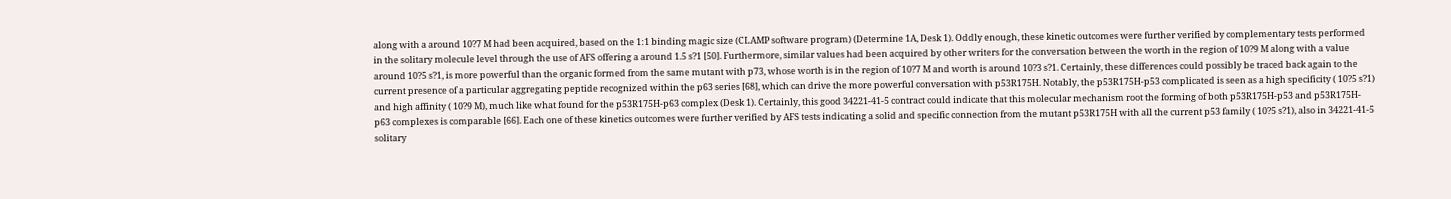along with a around 10?7 M had been acquired, based on the 1:1 binding magic size (CLAMP software program) (Determine 1A, Desk 1). Oddly enough, these kinetic outcomes were further verified by complementary tests performed in the solitary molecule level through the use of AFS offering a around 1.5 s?1 [50]. Furthermore, similar values had been acquired by other writers for the conversation between the worth in the region of 10?9 M along with a value around 10?5 s?1, is more powerful than the organic formed from the same mutant with p73, whose worth is in the region of 10?7 M and worth is around 10?3 s?1. Certainly, these differences could possibly be traced back again to the current presence of a particular aggregating peptide recognized within the p63 series [68], which can drive the more powerful conversation with p53R175H. Notably, the p53R175H-p53 complicated is seen as a high specificity ( 10?5 s?1) and high affinity ( 10?9 M), much like what found for the p53R175H-p63 complex (Desk 1). Certainly, this good 34221-41-5 contract could indicate that this molecular mechanism root the forming of both p53R175H-p53 and p53R175H-p63 complexes is comparable [66]. Each one of these kinetics outcomes were further verified by AFS tests indicating a solid and specific connection from the mutant p53R175H with all the current p53 family ( 10?5 s?1), also in 34221-41-5 solitary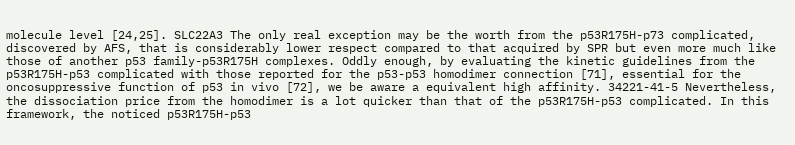molecule level [24,25]. SLC22A3 The only real exception may be the worth from the p53R175H-p73 complicated, discovered by AFS, that is considerably lower respect compared to that acquired by SPR but even more much like those of another p53 family-p53R175H complexes. Oddly enough, by evaluating the kinetic guidelines from the p53R175H-p53 complicated with those reported for the p53-p53 homodimer connection [71], essential for the oncosuppressive function of p53 in vivo [72], we be aware a equivalent high affinity. 34221-41-5 Nevertheless, the dissociation price from the homodimer is a lot quicker than that of the p53R175H-p53 complicated. In this framework, the noticed p53R175H-p53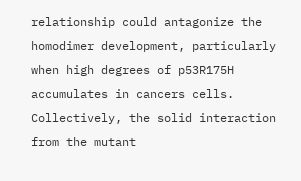relationship could antagonize the homodimer development, particularly when high degrees of p53R175H accumulates in cancers cells. Collectively, the solid interaction from the mutant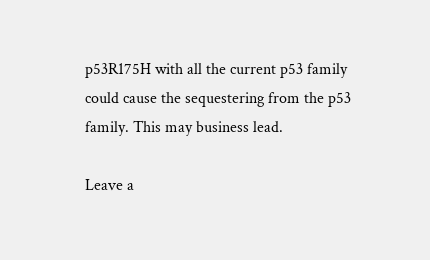p53R175H with all the current p53 family could cause the sequestering from the p53 family. This may business lead.

Leave a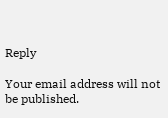Reply

Your email address will not be published.